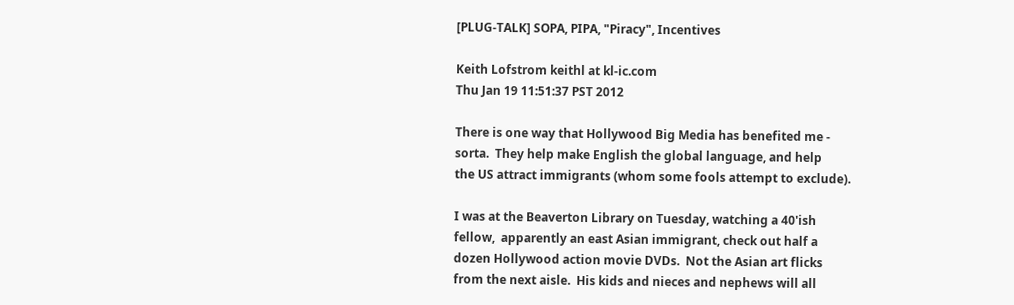[PLUG-TALK] SOPA, PIPA, "Piracy", Incentives

Keith Lofstrom keithl at kl-ic.com
Thu Jan 19 11:51:37 PST 2012

There is one way that Hollywood Big Media has benefited me -
sorta.  They help make English the global language, and help
the US attract immigrants (whom some fools attempt to exclude).

I was at the Beaverton Library on Tuesday, watching a 40'ish
fellow,  apparently an east Asian immigrant, check out half a
dozen Hollywood action movie DVDs.  Not the Asian art flicks
from the next aisle.  His kids and nieces and nephews will all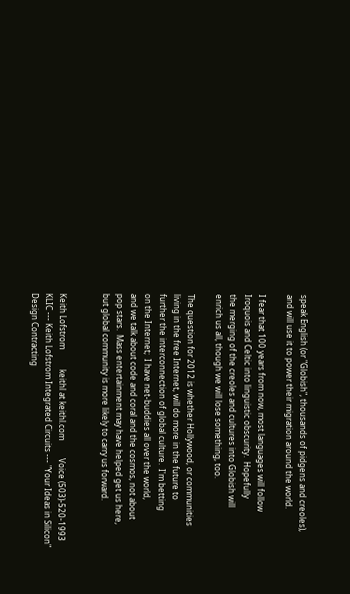speak English (or "Globish", thousands of pidgens and creoles),
and will use it to power their migration around the world.

I fear that 100 years from now, most languages will follow
Iroquois and Celtic into linguistic obscurity.  Hopefully
the merging of the creoles and cultures into Globish will
enrich us all, though we will lose something, too.

The question for 2012 is whether Hollywood, or communities
living in the free Internet, will do more in the future to
further the interconnection of global culture.  I'm betting
on the Internet;  I have net-buddies all over the world,
and we talk about code and coral and the cosmos, not about
pop stars.  Mass entertainment may have helped get us here,
but global community is more likely to carry us forward.


Keith Lofstrom          keithl at keithl.com         Voice (503)-520-1993
KLIC --- Keith Lofstrom Integrated Circuits --- "Your Ideas in Silicon"
Design Contracting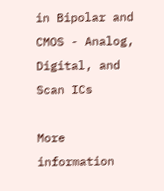in Bipolar and CMOS - Analog, Digital, and Scan ICs

More information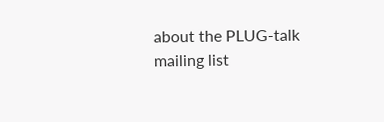about the PLUG-talk mailing list